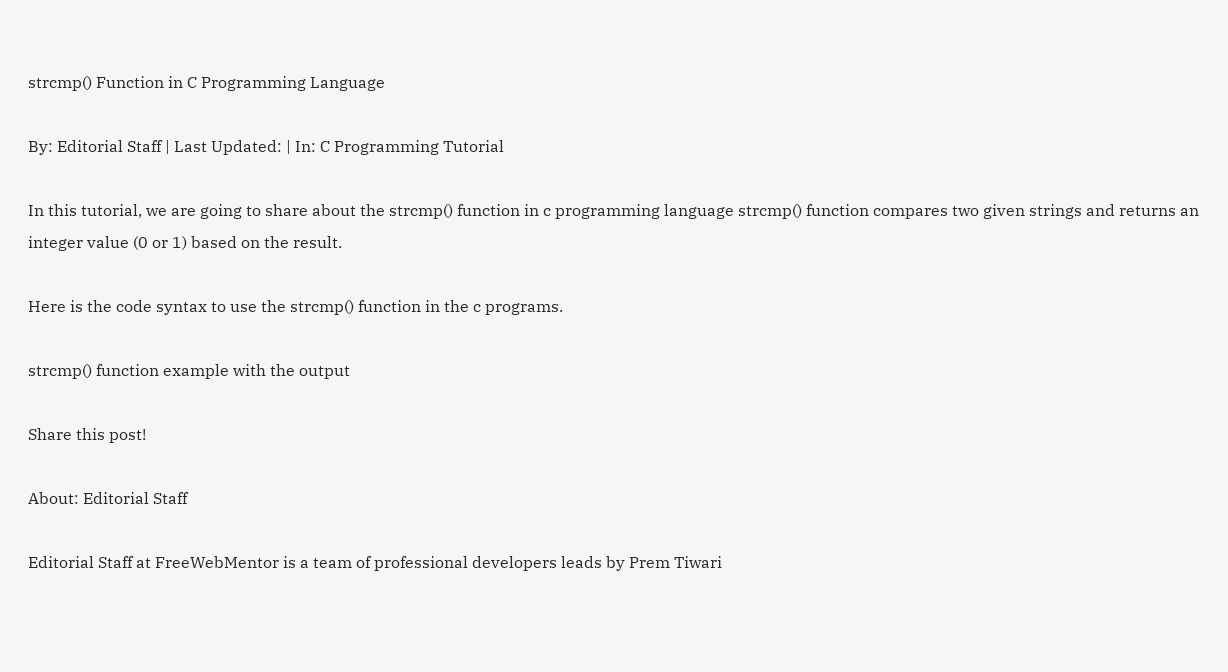strcmp() Function in C Programming Language

By: Editorial Staff | Last Updated: | In: C Programming Tutorial

In this tutorial, we are going to share about the strcmp() function in c programming language strcmp() function compares two given strings and returns an integer value (0 or 1) based on the result.

Here is the code syntax to use the strcmp() function in the c programs.

strcmp() function example with the output

Share this post!

About: Editorial Staff

Editorial Staff at FreeWebMentor is a team of professional developers leads by Prem Tiwari